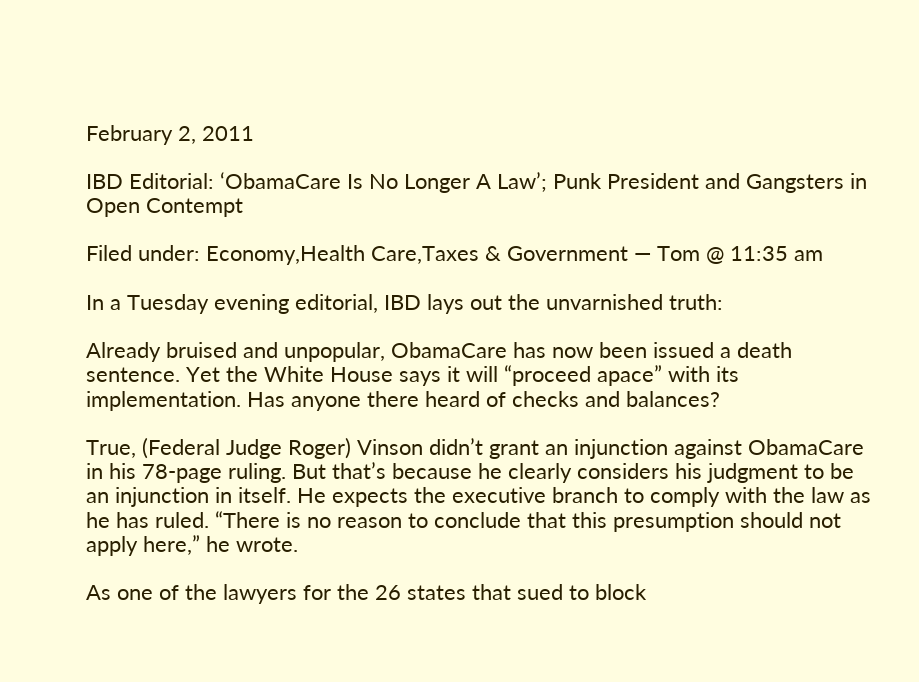February 2, 2011

IBD Editorial: ‘ObamaCare Is No Longer A Law’; Punk President and Gangsters in Open Contempt

Filed under: Economy,Health Care,Taxes & Government — Tom @ 11:35 am

In a Tuesday evening editorial, IBD lays out the unvarnished truth:

Already bruised and unpopular, ObamaCare has now been issued a death sentence. Yet the White House says it will “proceed apace” with its implementation. Has anyone there heard of checks and balances?

True, (Federal Judge Roger) Vinson didn’t grant an injunction against ObamaCare in his 78-page ruling. But that’s because he clearly considers his judgment to be an injunction in itself. He expects the executive branch to comply with the law as he has ruled. “There is no reason to conclude that this presumption should not apply here,” he wrote.

As one of the lawyers for the 26 states that sued to block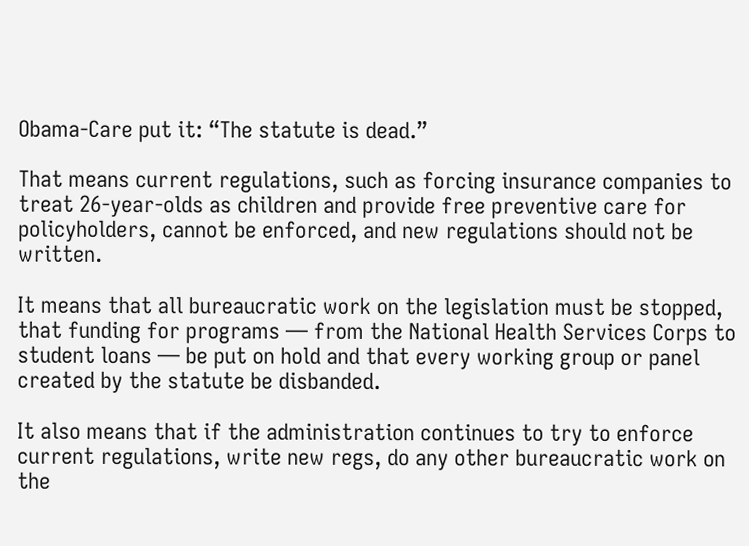Obama-Care put it: “The statute is dead.”

That means current regulations, such as forcing insurance companies to treat 26-year-olds as children and provide free preventive care for policyholders, cannot be enforced, and new regulations should not be written.

It means that all bureaucratic work on the legislation must be stopped, that funding for programs — from the National Health Services Corps to student loans — be put on hold and that every working group or panel created by the statute be disbanded.

It also means that if the administration continues to try to enforce current regulations, write new regs, do any other bureaucratic work on the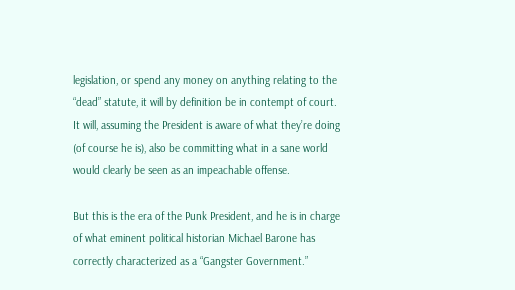legislation, or spend any money on anything relating to the “dead” statute, it will by definition be in contempt of court. It will, assuming the President is aware of what they’re doing (of course he is), also be committing what in a sane world would clearly be seen as an impeachable offense.

But this is the era of the Punk President, and he is in charge of what eminent political historian Michael Barone has correctly characterized as a “Gangster Government.”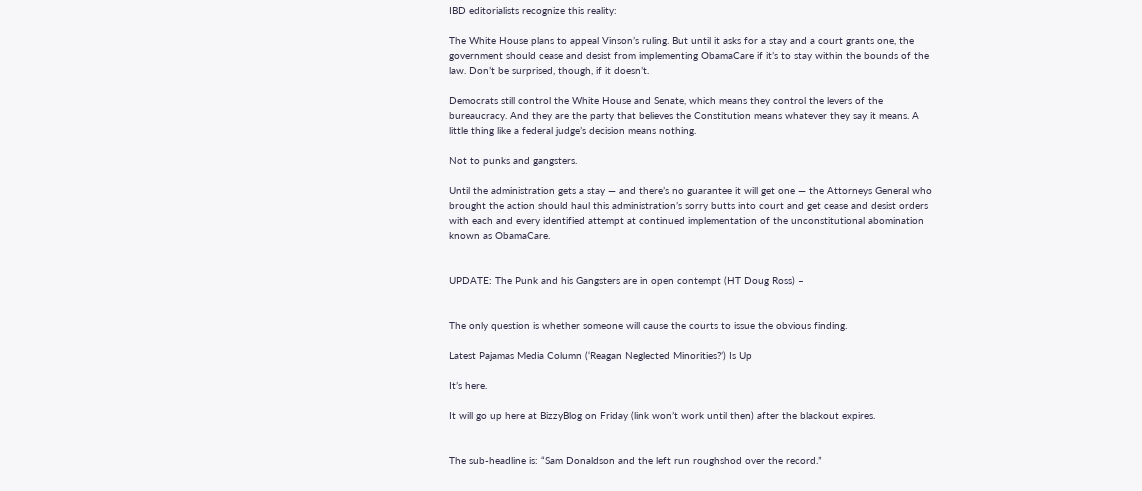IBD editorialists recognize this reality:

The White House plans to appeal Vinson’s ruling. But until it asks for a stay and a court grants one, the government should cease and desist from implementing ObamaCare if it’s to stay within the bounds of the law. Don’t be surprised, though, if it doesn’t.

Democrats still control the White House and Senate, which means they control the levers of the bureaucracy. And they are the party that believes the Constitution means whatever they say it means. A little thing like a federal judge’s decision means nothing.

Not to punks and gangsters.

Until the administration gets a stay — and there’s no guarantee it will get one — the Attorneys General who brought the action should haul this administration’s sorry butts into court and get cease and desist orders with each and every identified attempt at continued implementation of the unconstitutional abomination known as ObamaCare.


UPDATE: The Punk and his Gangsters are in open contempt (HT Doug Ross) –


The only question is whether someone will cause the courts to issue the obvious finding.

Latest Pajamas Media Column (‘Reagan Neglected Minorities?’) Is Up

It’s here.

It will go up here at BizzyBlog on Friday (link won’t work until then) after the blackout expires.


The sub-headline is: “Sam Donaldson and the left run roughshod over the record.”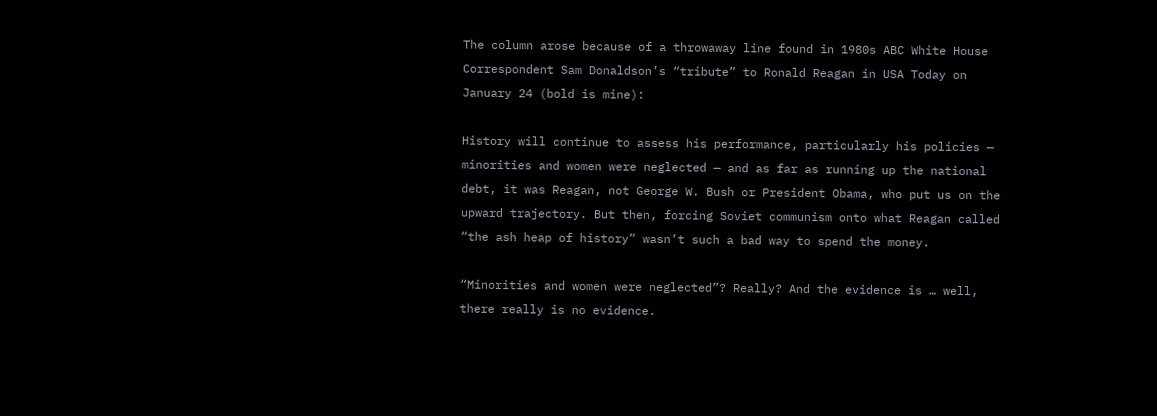The column arose because of a throwaway line found in 1980s ABC White House Correspondent Sam Donaldson’s “tribute” to Ronald Reagan in USA Today on January 24 (bold is mine):

History will continue to assess his performance, particularly his policies — minorities and women were neglected — and as far as running up the national debt, it was Reagan, not George W. Bush or President Obama, who put us on the upward trajectory. But then, forcing Soviet communism onto what Reagan called “the ash heap of history” wasn’t such a bad way to spend the money.

“Minorities and women were neglected”? Really? And the evidence is … well, there really is no evidence.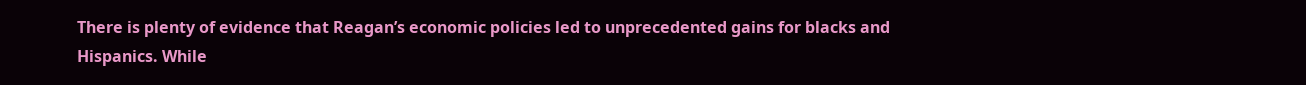There is plenty of evidence that Reagan’s economic policies led to unprecedented gains for blacks and Hispanics. While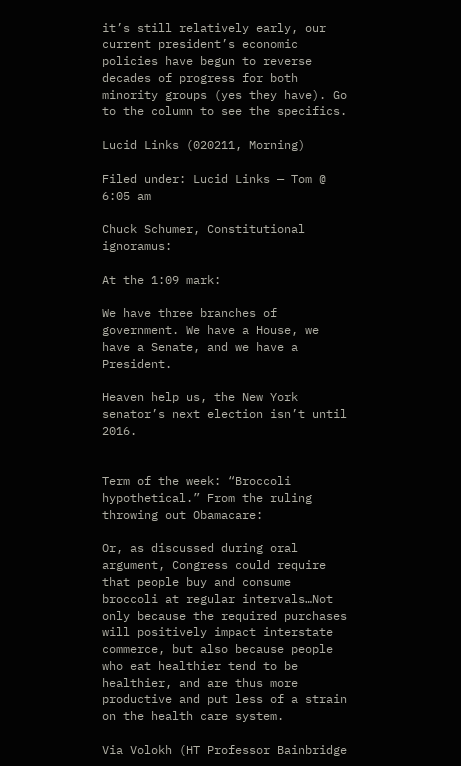it’s still relatively early, our current president’s economic policies have begun to reverse decades of progress for both minority groups (yes they have). Go to the column to see the specifics.

Lucid Links (020211, Morning)

Filed under: Lucid Links — Tom @ 6:05 am

Chuck Schumer, Constitutional ignoramus:

At the 1:09 mark:

We have three branches of government. We have a House, we have a Senate, and we have a President.

Heaven help us, the New York senator’s next election isn’t until 2016.


Term of the week: “Broccoli hypothetical.” From the ruling throwing out Obamacare:

Or, as discussed during oral argument, Congress could require that people buy and consume broccoli at regular intervals…Not only because the required purchases will positively impact interstate commerce, but also because people who eat healthier tend to be healthier, and are thus more productive and put less of a strain on the health care system.

Via Volokh (HT Professor Bainbridge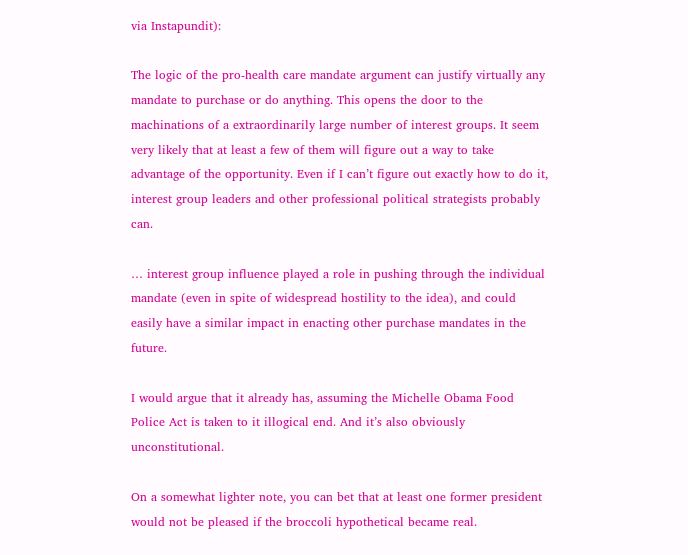via Instapundit):

The logic of the pro-health care mandate argument can justify virtually any mandate to purchase or do anything. This opens the door to the machinations of a extraordinarily large number of interest groups. It seem very likely that at least a few of them will figure out a way to take advantage of the opportunity. Even if I can’t figure out exactly how to do it, interest group leaders and other professional political strategists probably can.

… interest group influence played a role in pushing through the individual mandate (even in spite of widespread hostility to the idea), and could easily have a similar impact in enacting other purchase mandates in the future.

I would argue that it already has, assuming the Michelle Obama Food Police Act is taken to it illogical end. And it’s also obviously unconstitutional.

On a somewhat lighter note, you can bet that at least one former president would not be pleased if the broccoli hypothetical became real.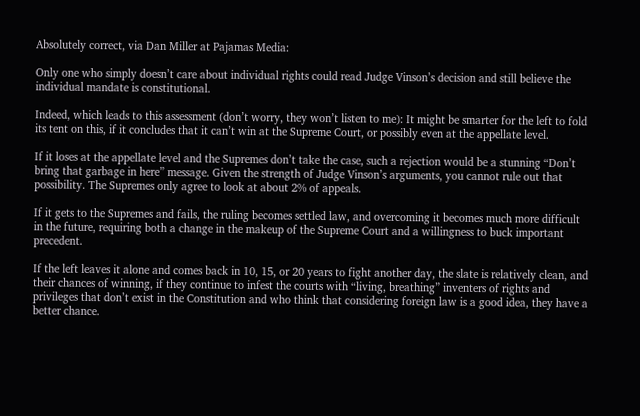Absolutely correct, via Dan Miller at Pajamas Media:

Only one who simply doesn’t care about individual rights could read Judge Vinson’s decision and still believe the individual mandate is constitutional.

Indeed, which leads to this assessment (don’t worry, they won’t listen to me): It might be smarter for the left to fold its tent on this, if it concludes that it can’t win at the Supreme Court, or possibly even at the appellate level.

If it loses at the appellate level and the Supremes don’t take the case, such a rejection would be a stunning “Don’t bring that garbage in here” message. Given the strength of Judge Vinson’s arguments, you cannot rule out that possibility. The Supremes only agree to look at about 2% of appeals.

If it gets to the Supremes and fails, the ruling becomes settled law, and overcoming it becomes much more difficult in the future, requiring both a change in the makeup of the Supreme Court and a willingness to buck important precedent.

If the left leaves it alone and comes back in 10, 15, or 20 years to fight another day, the slate is relatively clean, and their chances of winning, if they continue to infest the courts with “living, breathing” inventers of rights and privileges that don’t exist in the Constitution and who think that considering foreign law is a good idea, they have a better chance.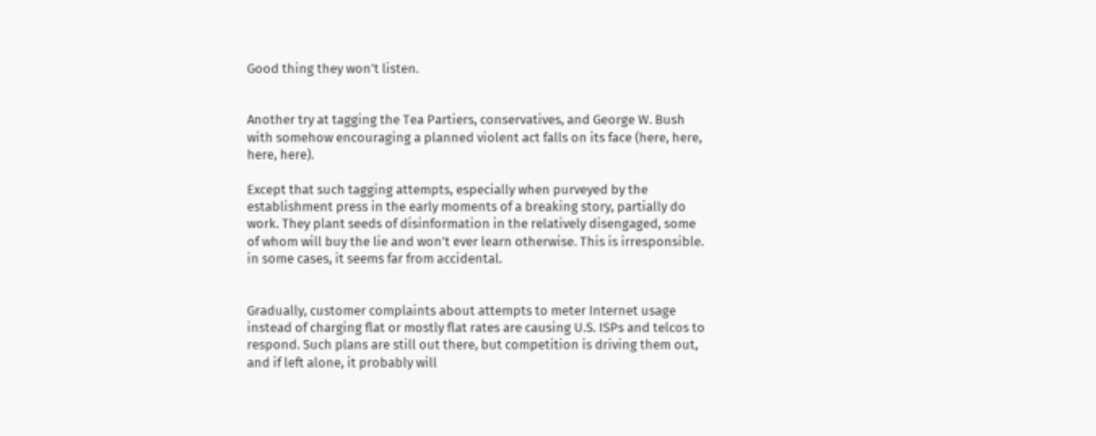Good thing they won’t listen.


Another try at tagging the Tea Partiers, conservatives, and George W. Bush with somehow encouraging a planned violent act falls on its face (here, here, here, here).

Except that such tagging attempts, especially when purveyed by the establishment press in the early moments of a breaking story, partially do work. They plant seeds of disinformation in the relatively disengaged, some of whom will buy the lie and won’t ever learn otherwise. This is irresponsible. in some cases, it seems far from accidental.


Gradually, customer complaints about attempts to meter Internet usage instead of charging flat or mostly flat rates are causing U.S. ISPs and telcos to respond. Such plans are still out there, but competition is driving them out, and if left alone, it probably will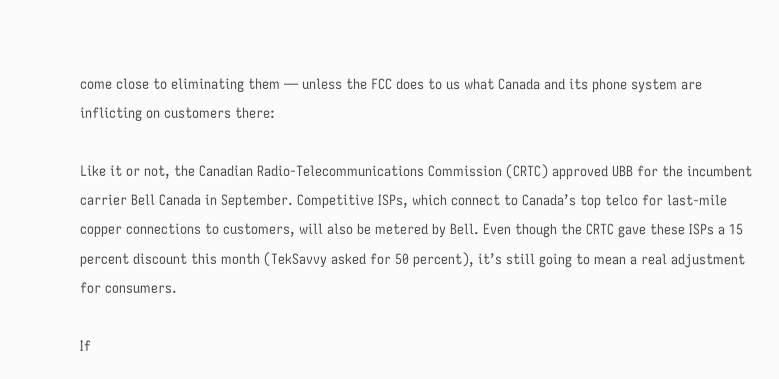come close to eliminating them — unless the FCC does to us what Canada and its phone system are inflicting on customers there:

Like it or not, the Canadian Radio-Telecommunications Commission (CRTC) approved UBB for the incumbent carrier Bell Canada in September. Competitive ISPs, which connect to Canada’s top telco for last-mile copper connections to customers, will also be metered by Bell. Even though the CRTC gave these ISPs a 15 percent discount this month (TekSavvy asked for 50 percent), it’s still going to mean a real adjustment for consumers.

If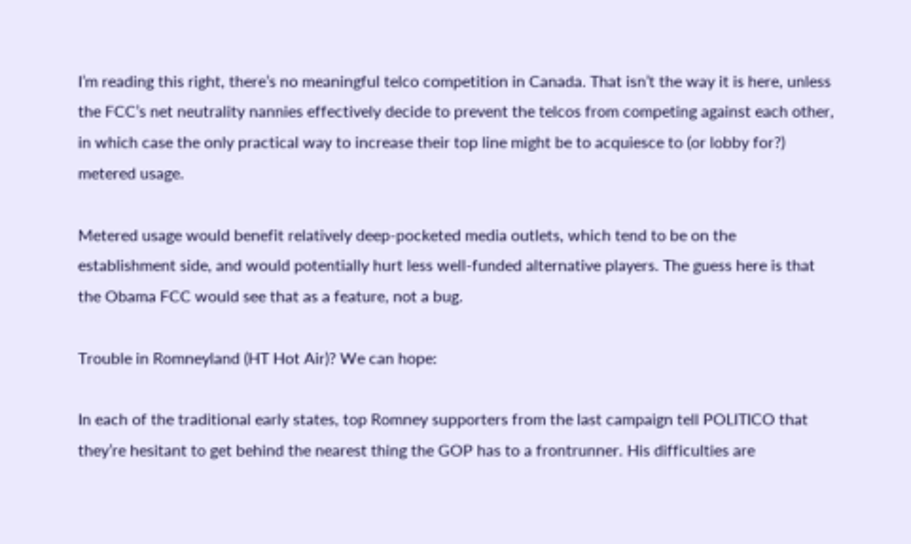I’m reading this right, there’s no meaningful telco competition in Canada. That isn’t the way it is here, unless the FCC’s net neutrality nannies effectively decide to prevent the telcos from competing against each other, in which case the only practical way to increase their top line might be to acquiesce to (or lobby for?) metered usage.

Metered usage would benefit relatively deep-pocketed media outlets, which tend to be on the establishment side, and would potentially hurt less well-funded alternative players. The guess here is that the Obama FCC would see that as a feature, not a bug.

Trouble in Romneyland (HT Hot Air)? We can hope:

In each of the traditional early states, top Romney supporters from the last campaign tell POLITICO that they’re hesitant to get behind the nearest thing the GOP has to a frontrunner. His difficulties are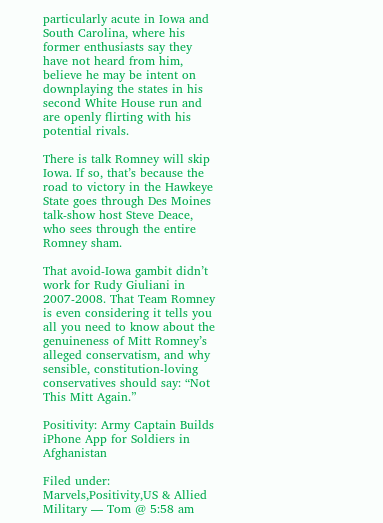particularly acute in Iowa and South Carolina, where his former enthusiasts say they have not heard from him, believe he may be intent on downplaying the states in his second White House run and are openly flirting with his potential rivals.

There is talk Romney will skip Iowa. If so, that’s because the road to victory in the Hawkeye State goes through Des Moines talk-show host Steve Deace, who sees through the entire Romney sham.

That avoid-Iowa gambit didn’t work for Rudy Giuliani in 2007-2008. That Team Romney is even considering it tells you all you need to know about the genuineness of Mitt Romney’s alleged conservatism, and why sensible, constitution-loving conservatives should say: “Not This Mitt Again.”

Positivity: Army Captain Builds iPhone App for Soldiers in Afghanistan

Filed under: Marvels,Positivity,US & Allied Military — Tom @ 5:58 am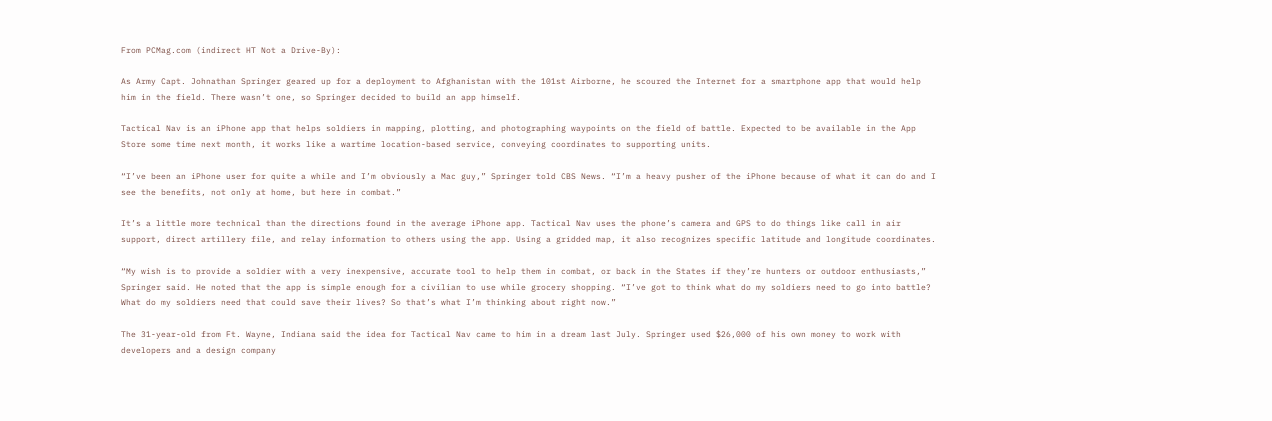From PCMag.com (indirect HT Not a Drive-By):

As Army Capt. Johnathan Springer geared up for a deployment to Afghanistan with the 101st Airborne, he scoured the Internet for a smartphone app that would help him in the field. There wasn’t one, so Springer decided to build an app himself.

Tactical Nav is an iPhone app that helps soldiers in mapping, plotting, and photographing waypoints on the field of battle. Expected to be available in the App Store some time next month, it works like a wartime location-based service, conveying coordinates to supporting units.

“I’ve been an iPhone user for quite a while and I’m obviously a Mac guy,” Springer told CBS News. “I’m a heavy pusher of the iPhone because of what it can do and I see the benefits, not only at home, but here in combat.”

It’s a little more technical than the directions found in the average iPhone app. Tactical Nav uses the phone’s camera and GPS to do things like call in air support, direct artillery file, and relay information to others using the app. Using a gridded map, it also recognizes specific latitude and longitude coordinates.

“My wish is to provide a soldier with a very inexpensive, accurate tool to help them in combat, or back in the States if they’re hunters or outdoor enthusiasts,” Springer said. He noted that the app is simple enough for a civilian to use while grocery shopping. “I’ve got to think what do my soldiers need to go into battle? What do my soldiers need that could save their lives? So that’s what I’m thinking about right now.”

The 31-year-old from Ft. Wayne, Indiana said the idea for Tactical Nav came to him in a dream last July. Springer used $26,000 of his own money to work with developers and a design company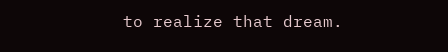to realize that dream.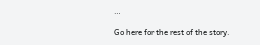…

Go here for the rest of the story.